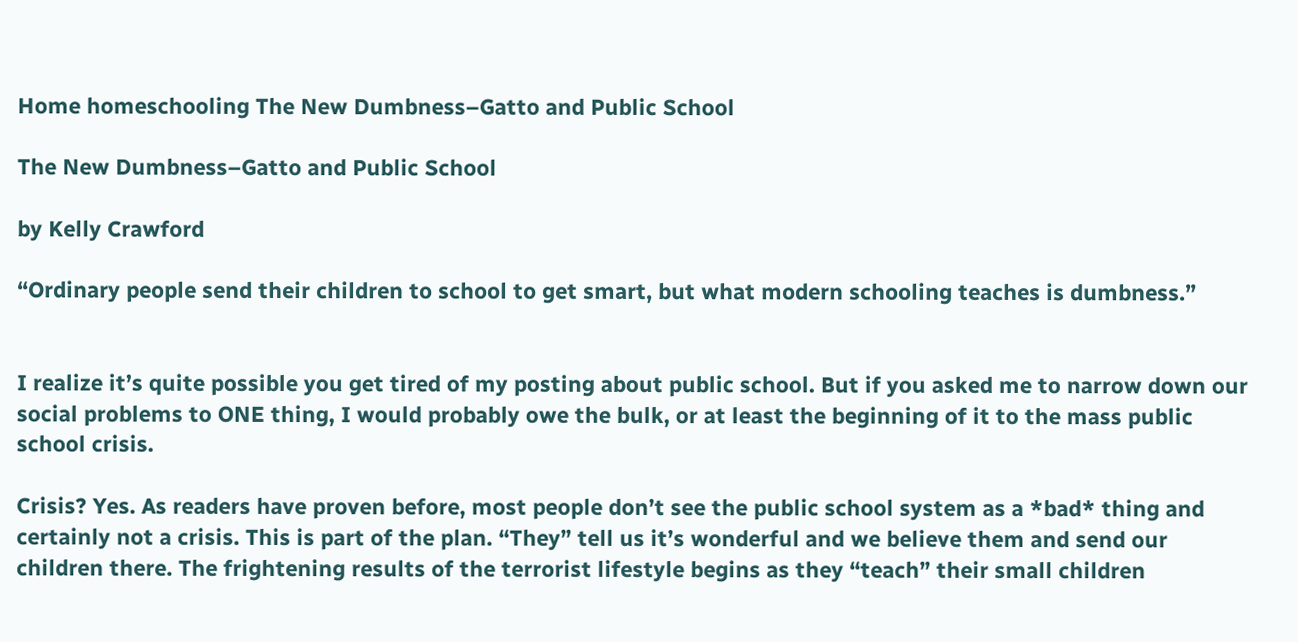Home homeschooling The New Dumbness–Gatto and Public School

The New Dumbness–Gatto and Public School

by Kelly Crawford

“Ordinary people send their children to school to get smart, but what modern schooling teaches is dumbness.”


I realize it’s quite possible you get tired of my posting about public school. But if you asked me to narrow down our social problems to ONE thing, I would probably owe the bulk, or at least the beginning of it to the mass public school crisis.

Crisis? Yes. As readers have proven before, most people don’t see the public school system as a *bad* thing and certainly not a crisis. This is part of the plan. “They” tell us it’s wonderful and we believe them and send our children there. The frightening results of the terrorist lifestyle begins as they “teach” their small children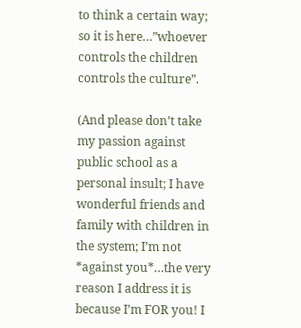to think a certain way; so it is here…”whoever controls the children controls the culture”.

(And please don’t take my passion against public school as a personal insult; I have wonderful friends and family with children in the system; I’m not *against you*…the very reason I address it is because I’m FOR you! I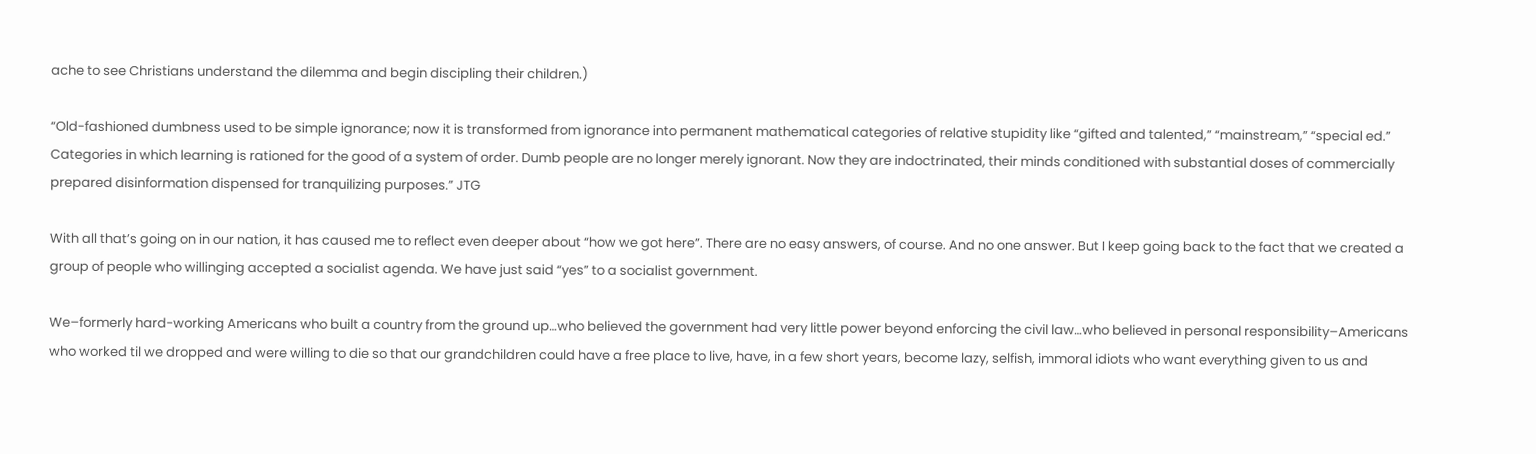ache to see Christians understand the dilemma and begin discipling their children.)

“Old-fashioned dumbness used to be simple ignorance; now it is transformed from ignorance into permanent mathematical categories of relative stupidity like “gifted and talented,” “mainstream,” “special ed.” Categories in which learning is rationed for the good of a system of order. Dumb people are no longer merely ignorant. Now they are indoctrinated, their minds conditioned with substantial doses of commercially prepared disinformation dispensed for tranquilizing purposes.” JTG

With all that’s going on in our nation, it has caused me to reflect even deeper about “how we got here”. There are no easy answers, of course. And no one answer. But I keep going back to the fact that we created a group of people who willinging accepted a socialist agenda. We have just said “yes” to a socialist government.

We–formerly hard-working Americans who built a country from the ground up…who believed the government had very little power beyond enforcing the civil law…who believed in personal responsibility–Americans who worked til we dropped and were willing to die so that our grandchildren could have a free place to live, have, in a few short years, become lazy, selfish, immoral idiots who want everything given to us and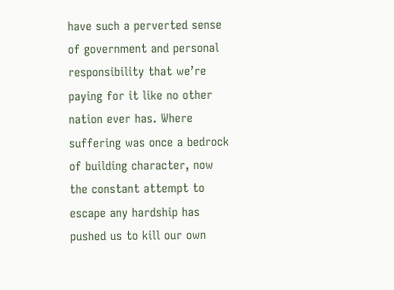have such a perverted sense of government and personal responsibility that we’re paying for it like no other nation ever has. Where suffering was once a bedrock of building character, now the constant attempt to escape any hardship has pushed us to kill our own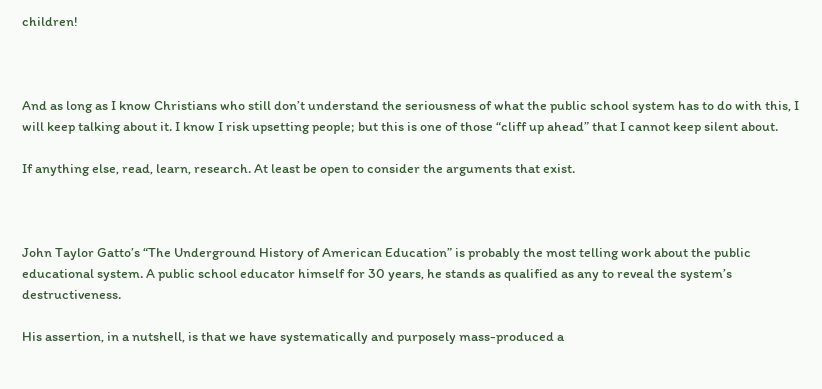children!



And as long as I know Christians who still don’t understand the seriousness of what the public school system has to do with this, I will keep talking about it. I know I risk upsetting people; but this is one of those “cliff up ahead” that I cannot keep silent about.

If anything else, read, learn, research. At least be open to consider the arguments that exist.



John Taylor Gatto’s “The Underground History of American Education” is probably the most telling work about the public educational system. A public school educator himself for 30 years, he stands as qualified as any to reveal the system’s destructiveness.

His assertion, in a nutshell, is that we have systematically and purposely mass-produced a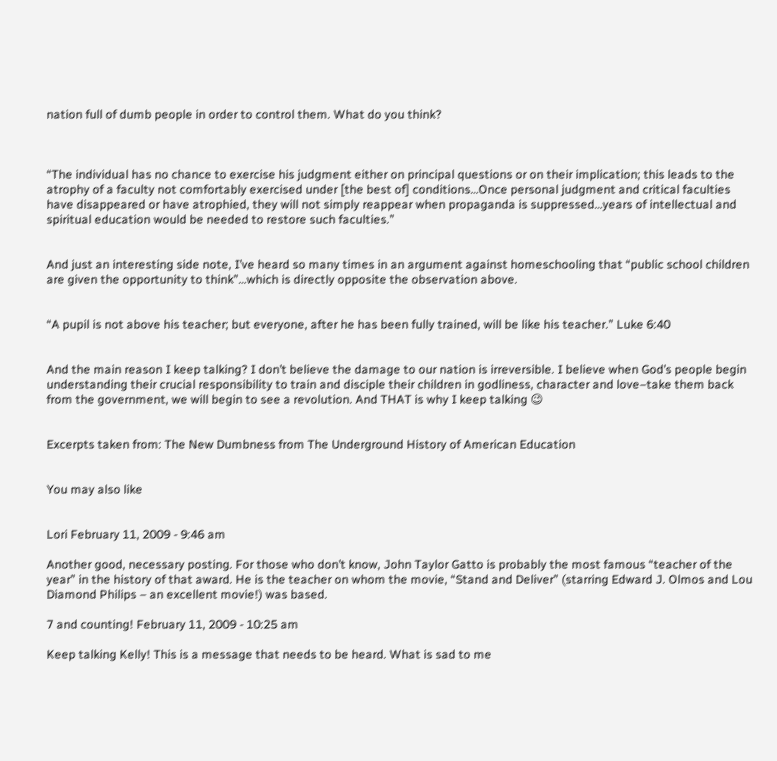nation full of dumb people in order to control them. What do you think?



“The individual has no chance to exercise his judgment either on principal questions or on their implication; this leads to the atrophy of a faculty not comfortably exercised under [the best of] conditions…Once personal judgment and critical faculties have disappeared or have atrophied, they will not simply reappear when propaganda is suppressed…years of intellectual and spiritual education would be needed to restore such faculties.”


And just an interesting side note, I’ve heard so many times in an argument against homeschooling that “public school children are given the opportunity to think”…which is directly opposite the observation above.


“A pupil is not above his teacher; but everyone, after he has been fully trained, will be like his teacher.” Luke 6:40


And the main reason I keep talking? I don’t believe the damage to our nation is irreversible. I believe when God’s people begin understanding their crucial responsibility to train and disciple their children in godliness, character and love–take them back from the government, we will begin to see a revolution. And THAT is why I keep talking 😉


Excerpts taken from: The New Dumbness from The Underground History of American Education


You may also like


Lori February 11, 2009 - 9:46 am

Another good, necessary posting. For those who don’t know, John Taylor Gatto is probably the most famous “teacher of the year” in the history of that award. He is the teacher on whom the movie, “Stand and Deliver” (starring Edward J. Olmos and Lou Diamond Philips – an excellent movie!) was based.

7 and counting! February 11, 2009 - 10:25 am

Keep talking Kelly! This is a message that needs to be heard. What is sad to me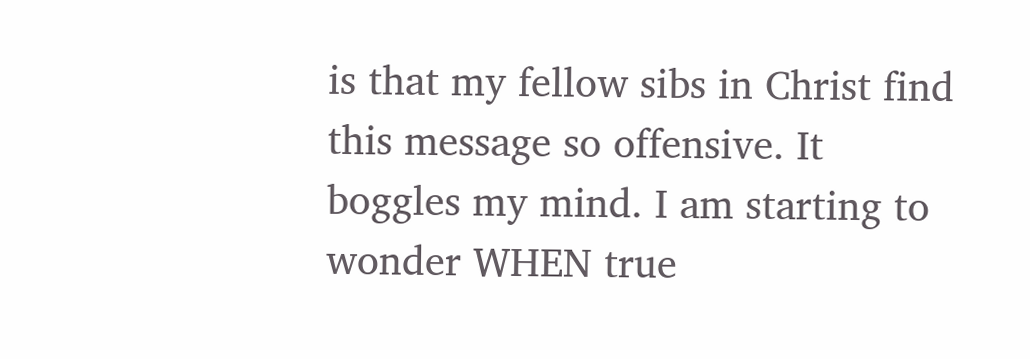is that my fellow sibs in Christ find this message so offensive. It boggles my mind. I am starting to wonder WHEN true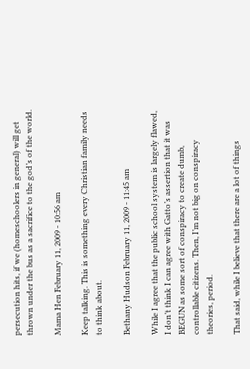persecution hits, if we (homeschoolers in general) will get thrown under the bus as a sacrifice to the god’s of the world.

Mama Hen February 11, 2009 - 10:56 am

Keep talking. This is something every Christian family needs to think about.

Bethany Hudson February 11, 2009 - 11:45 am

While I agree that the public school system is largely flawed, I don’t think I can agree with Gatto’s assertion that it was BEGUN as some sort of conspiracy to create dumb, controllable citizens. Then, I’m not big on conspiracy theories, period.

That said, while I believe that there are a lot of things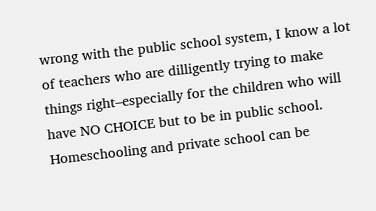wrong with the public school system, I know a lot of teachers who are dilligently trying to make things right–especially for the children who will have NO CHOICE but to be in public school. Homeschooling and private school can be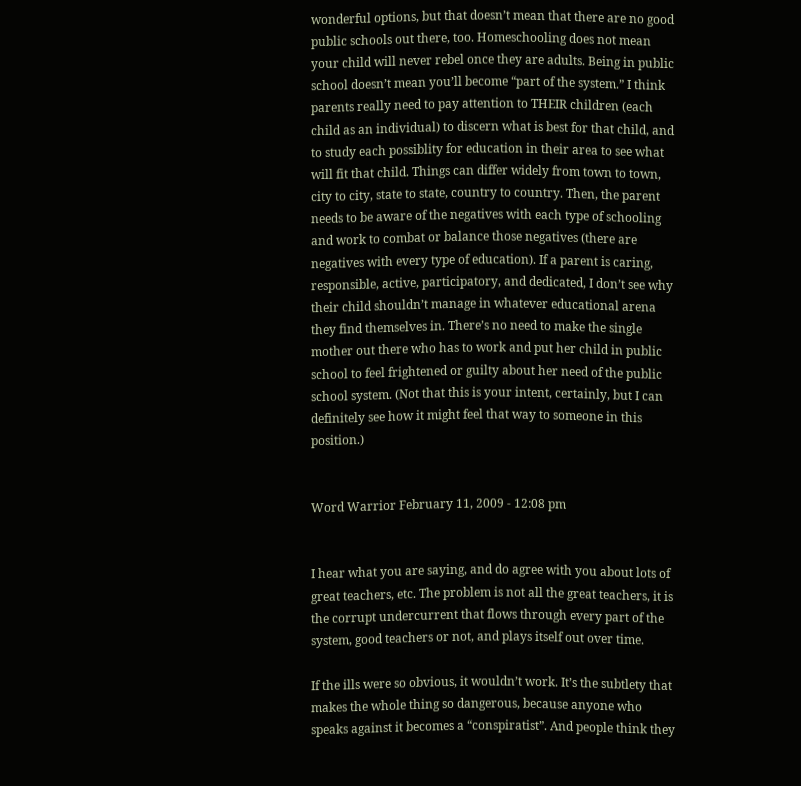wonderful options, but that doesn’t mean that there are no good public schools out there, too. Homeschooling does not mean your child will never rebel once they are adults. Being in public school doesn’t mean you’ll become “part of the system.” I think parents really need to pay attention to THEIR children (each child as an individual) to discern what is best for that child, and to study each possiblity for education in their area to see what will fit that child. Things can differ widely from town to town, city to city, state to state, country to country. Then, the parent needs to be aware of the negatives with each type of schooling and work to combat or balance those negatives (there are negatives with every type of education). If a parent is caring, responsible, active, participatory, and dedicated, I don’t see why their child shouldn’t manage in whatever educational arena they find themselves in. There’s no need to make the single mother out there who has to work and put her child in public school to feel frightened or guilty about her need of the public school system. (Not that this is your intent, certainly, but I can definitely see how it might feel that way to someone in this position.)


Word Warrior February 11, 2009 - 12:08 pm


I hear what you are saying, and do agree with you about lots of great teachers, etc. The problem is not all the great teachers, it is the corrupt undercurrent that flows through every part of the system, good teachers or not, and plays itself out over time.

If the ills were so obvious, it wouldn’t work. It’s the subtlety that makes the whole thing so dangerous, because anyone who speaks against it becomes a “conspiratist”. And people think they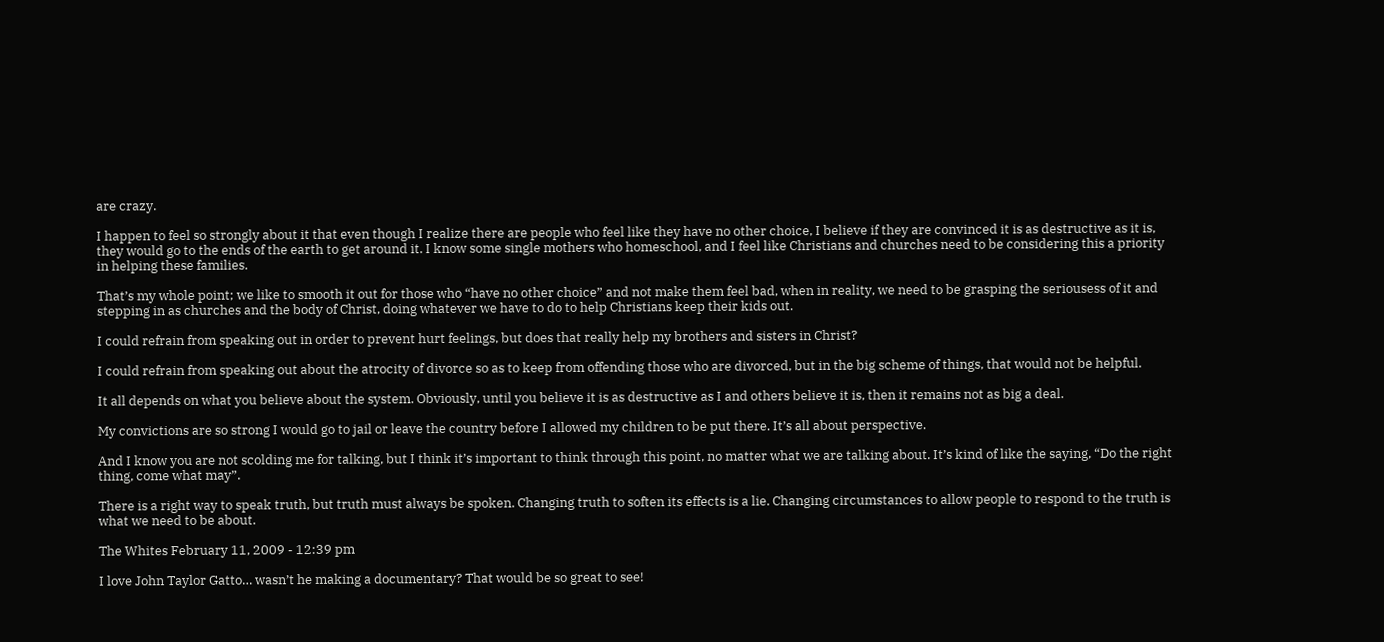are crazy.

I happen to feel so strongly about it that even though I realize there are people who feel like they have no other choice, I believe if they are convinced it is as destructive as it is, they would go to the ends of the earth to get around it. I know some single mothers who homeschool, and I feel like Christians and churches need to be considering this a priority in helping these families.

That’s my whole point; we like to smooth it out for those who “have no other choice” and not make them feel bad, when in reality, we need to be grasping the seriousess of it and stepping in as churches and the body of Christ, doing whatever we have to do to help Christians keep their kids out.

I could refrain from speaking out in order to prevent hurt feelings, but does that really help my brothers and sisters in Christ?

I could refrain from speaking out about the atrocity of divorce so as to keep from offending those who are divorced, but in the big scheme of things, that would not be helpful.

It all depends on what you believe about the system. Obviously, until you believe it is as destructive as I and others believe it is, then it remains not as big a deal.

My convictions are so strong I would go to jail or leave the country before I allowed my children to be put there. It’s all about perspective.

And I know you are not scolding me for talking, but I think it’s important to think through this point, no matter what we are talking about. It’s kind of like the saying, “Do the right thing, come what may”.

There is a right way to speak truth, but truth must always be spoken. Changing truth to soften its effects is a lie. Changing circumstances to allow people to respond to the truth is what we need to be about.

The Whites February 11, 2009 - 12:39 pm

I love John Taylor Gatto… wasn’t he making a documentary? That would be so great to see!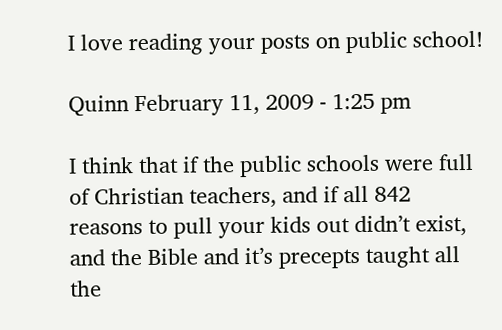I love reading your posts on public school!

Quinn February 11, 2009 - 1:25 pm

I think that if the public schools were full of Christian teachers, and if all 842 reasons to pull your kids out didn’t exist, and the Bible and it’s precepts taught all the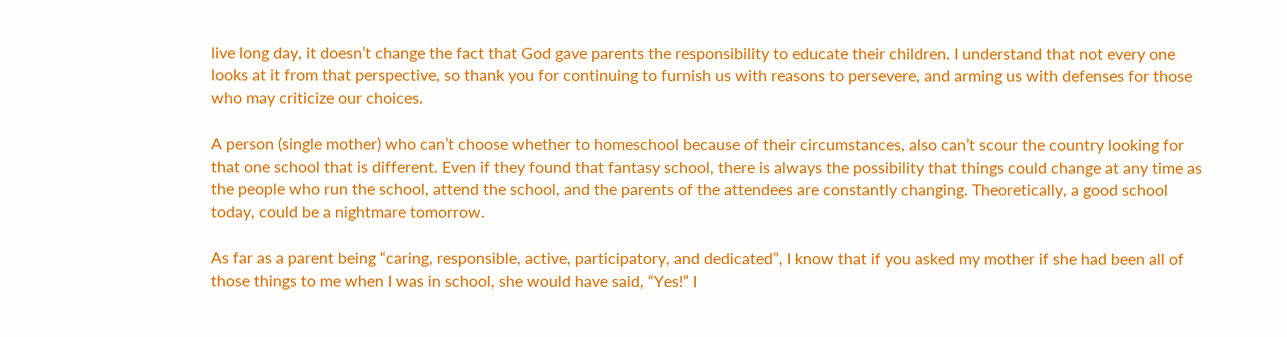live long day, it doesn’t change the fact that God gave parents the responsibility to educate their children. I understand that not every one looks at it from that perspective, so thank you for continuing to furnish us with reasons to persevere, and arming us with defenses for those who may criticize our choices.

A person (single mother) who can’t choose whether to homeschool because of their circumstances, also can’t scour the country looking for that one school that is different. Even if they found that fantasy school, there is always the possibility that things could change at any time as the people who run the school, attend the school, and the parents of the attendees are constantly changing. Theoretically, a good school today, could be a nightmare tomorrow.

As far as a parent being “caring, responsible, active, participatory, and dedicated”, I know that if you asked my mother if she had been all of those things to me when I was in school, she would have said, “Yes!” I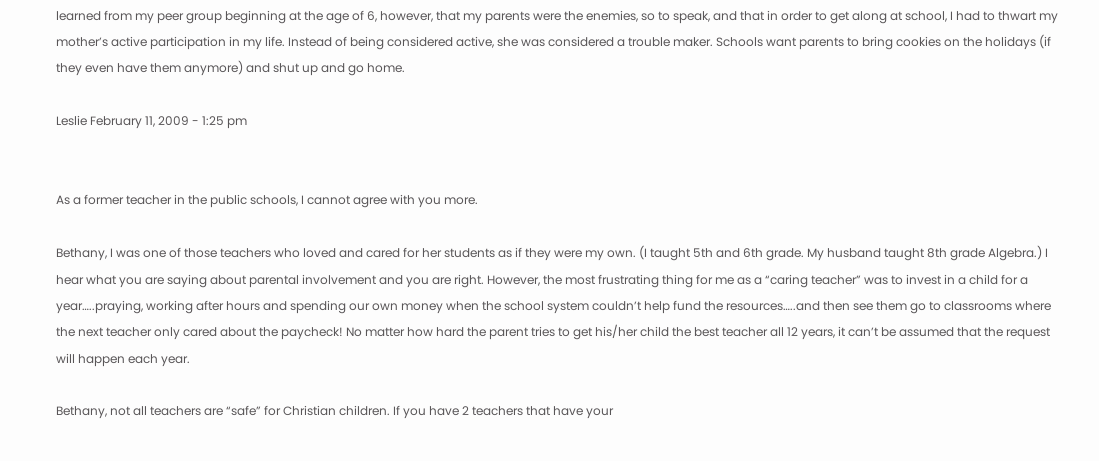learned from my peer group beginning at the age of 6, however, that my parents were the enemies, so to speak, and that in order to get along at school, I had to thwart my mother’s active participation in my life. Instead of being considered active, she was considered a trouble maker. Schools want parents to bring cookies on the holidays (if they even have them anymore) and shut up and go home.

Leslie February 11, 2009 - 1:25 pm


As a former teacher in the public schools, I cannot agree with you more.

Bethany, I was one of those teachers who loved and cared for her students as if they were my own. (I taught 5th and 6th grade. My husband taught 8th grade Algebra.) I hear what you are saying about parental involvement and you are right. However, the most frustrating thing for me as a “caring teacher” was to invest in a child for a year…..praying, working after hours and spending our own money when the school system couldn’t help fund the resources…..and then see them go to classrooms where the next teacher only cared about the paycheck! No matter how hard the parent tries to get his/her child the best teacher all 12 years, it can’t be assumed that the request will happen each year.

Bethany, not all teachers are “safe” for Christian children. If you have 2 teachers that have your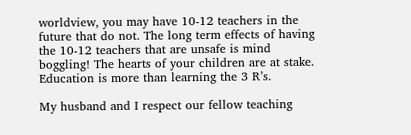worldview, you may have 10-12 teachers in the future that do not. The long term effects of having the 10-12 teachers that are unsafe is mind boggling! The hearts of your children are at stake. Education is more than learning the 3 R’s.

My husband and I respect our fellow teaching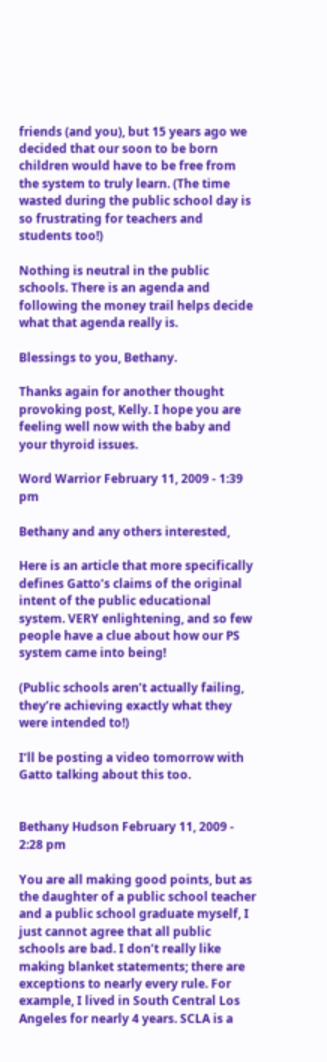friends (and you), but 15 years ago we decided that our soon to be born children would have to be free from the system to truly learn. (The time wasted during the public school day is so frustrating for teachers and students too!)

Nothing is neutral in the public schools. There is an agenda and following the money trail helps decide what that agenda really is.

Blessings to you, Bethany.

Thanks again for another thought provoking post, Kelly. I hope you are feeling well now with the baby and your thyroid issues.

Word Warrior February 11, 2009 - 1:39 pm

Bethany and any others interested,

Here is an article that more specifically defines Gatto’s claims of the original intent of the public educational system. VERY enlightening, and so few people have a clue about how our PS system came into being!

(Public schools aren’t actually failing, they’re achieving exactly what they were intended to!)

I’ll be posting a video tomorrow with Gatto talking about this too.


Bethany Hudson February 11, 2009 - 2:28 pm

You are all making good points, but as the daughter of a public school teacher and a public school graduate myself, I just cannot agree that all public schools are bad. I don’t really like making blanket statements; there are exceptions to nearly every rule. For example, I lived in South Central Los Angeles for nearly 4 years. SCLA is a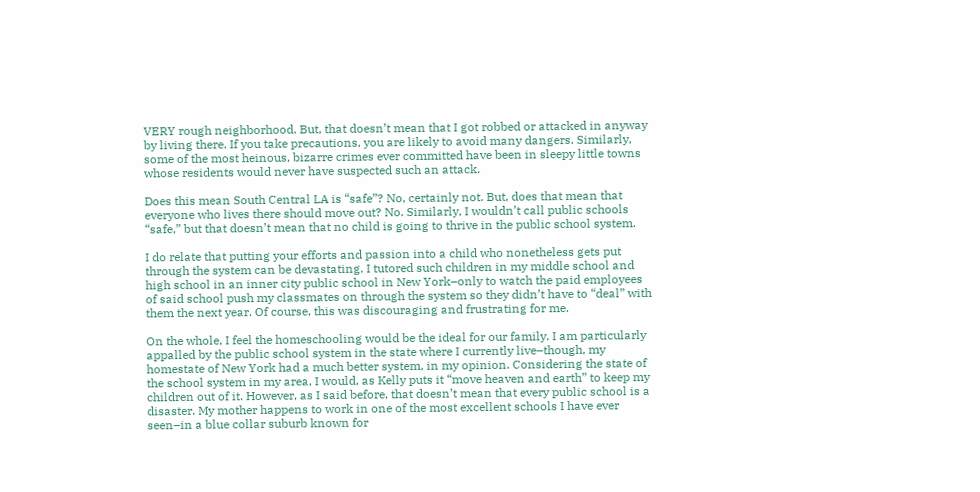VERY rough neighborhood. But, that doesn’t mean that I got robbed or attacked in anyway by living there. If you take precautions, you are likely to avoid many dangers. Similarly, some of the most heinous, bizarre crimes ever committed have been in sleepy little towns whose residents would never have suspected such an attack.

Does this mean South Central LA is “safe”? No, certainly not. But, does that mean that everyone who lives there should move out? No. Similarly, I wouldn’t call public schools “safe,” but that doesn’t mean that no child is going to thrive in the public school system.

I do relate that putting your efforts and passion into a child who nonetheless gets put through the system can be devastating. I tutored such children in my middle school and high school in an inner city public school in New York–only to watch the paid employees of said school push my classmates on through the system so they didn’t have to “deal” with them the next year. Of course, this was discouraging and frustrating for me.

On the whole, I feel the homeschooling would be the ideal for our family. I am particularly appalled by the public school system in the state where I currently live–though, my homestate of New York had a much better system, in my opinion. Considering the state of the school system in my area, I would, as Kelly puts it “move heaven and earth” to keep my children out of it. However, as I said before, that doesn’t mean that every public school is a disaster. My mother happens to work in one of the most excellent schools I have ever seen–in a blue collar suburb known for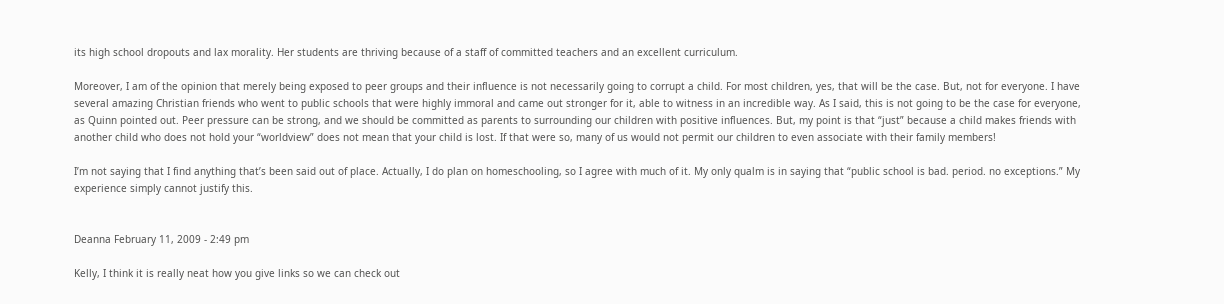its high school dropouts and lax morality. Her students are thriving because of a staff of committed teachers and an excellent curriculum.

Moreover, I am of the opinion that merely being exposed to peer groups and their influence is not necessarily going to corrupt a child. For most children, yes, that will be the case. But, not for everyone. I have several amazing Christian friends who went to public schools that were highly immoral and came out stronger for it, able to witness in an incredible way. As I said, this is not going to be the case for everyone, as Quinn pointed out. Peer pressure can be strong, and we should be committed as parents to surrounding our children with positive influences. But, my point is that “just” because a child makes friends with another child who does not hold your “worldview” does not mean that your child is lost. If that were so, many of us would not permit our children to even associate with their family members!

I’m not saying that I find anything that’s been said out of place. Actually, I do plan on homeschooling, so I agree with much of it. My only qualm is in saying that “public school is bad. period. no exceptions.” My experience simply cannot justify this.


Deanna February 11, 2009 - 2:49 pm

Kelly, I think it is really neat how you give links so we can check out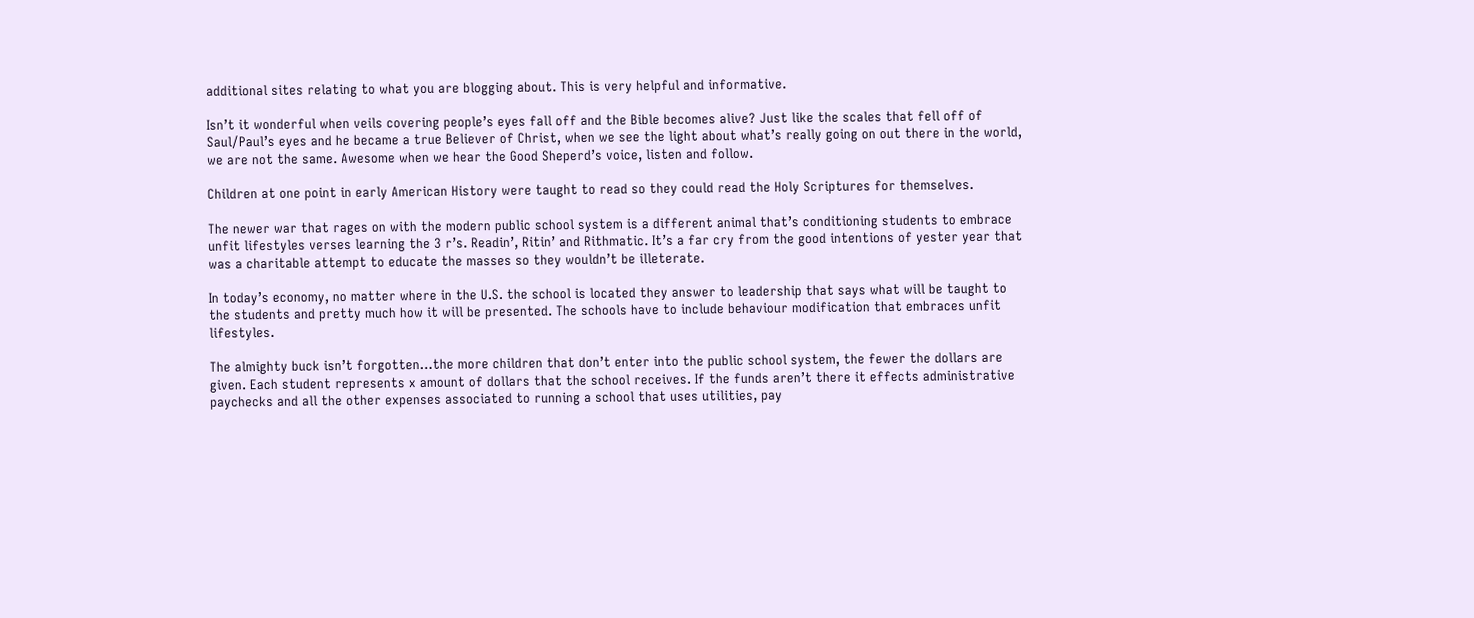additional sites relating to what you are blogging about. This is very helpful and informative.

Isn’t it wonderful when veils covering people’s eyes fall off and the Bible becomes alive? Just like the scales that fell off of Saul/Paul’s eyes and he became a true Believer of Christ, when we see the light about what’s really going on out there in the world, we are not the same. Awesome when we hear the Good Sheperd’s voice, listen and follow.

Children at one point in early American History were taught to read so they could read the Holy Scriptures for themselves.

The newer war that rages on with the modern public school system is a different animal that’s conditioning students to embrace unfit lifestyles verses learning the 3 r’s. Readin’, Ritin’ and Rithmatic. It’s a far cry from the good intentions of yester year that was a charitable attempt to educate the masses so they wouldn’t be illeterate.

In today’s economy, no matter where in the U.S. the school is located they answer to leadership that says what will be taught to the students and pretty much how it will be presented. The schools have to include behaviour modification that embraces unfit lifestyles.

The almighty buck isn’t forgotten…the more children that don’t enter into the public school system, the fewer the dollars are given. Each student represents x amount of dollars that the school receives. If the funds aren’t there it effects administrative paychecks and all the other expenses associated to running a school that uses utilities, pay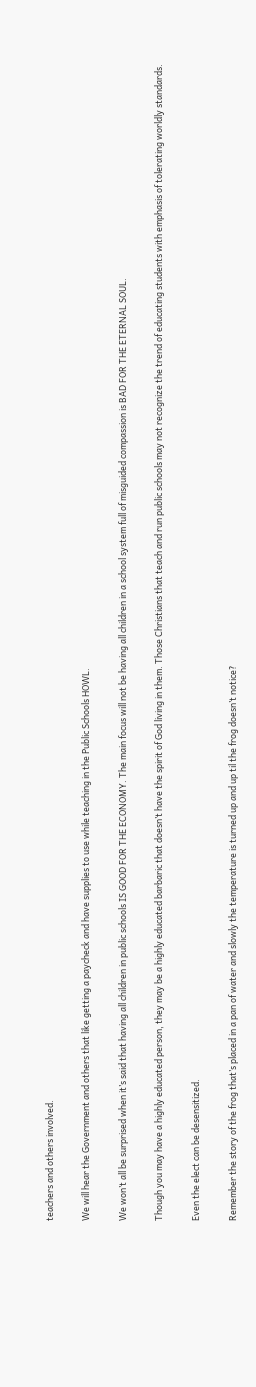teachers and others involved.

We will hear the Government and others that like getting a paycheck and have supplies to use while teaching in the Public Schools HOWL.

We won’t all be surprised when it’s said that having all children in public schools IS GOOD FOR THE ECONOMY. The main focus will not be having all children in a school system full of misguided compassion is BAD FOR THE ETERNAL SOUL.

Though you may have a highly educated person, they may be a highly educated barbaric that doesn’t have the spirit of God living in them. Those Christians that teach and run public schools may not recognize the trend of educating students with emphasis of tolerating worldly standards.

Even the elect can be desensitized.

Remember the story of the frog that’s placed in a pan of water and slowly the temperature is turned up and up til the frog doesn’t notice?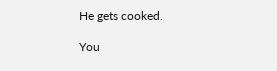He gets cooked.

You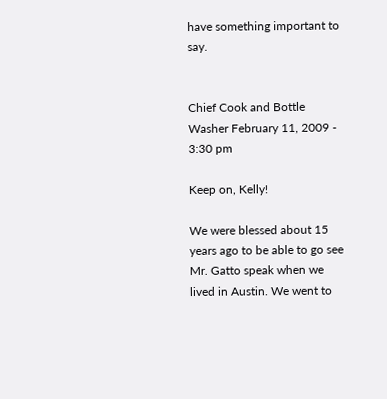have something important to say.


Chief Cook and Bottle Washer February 11, 2009 - 3:30 pm

Keep on, Kelly!

We were blessed about 15 years ago to be able to go see Mr. Gatto speak when we lived in Austin. We went to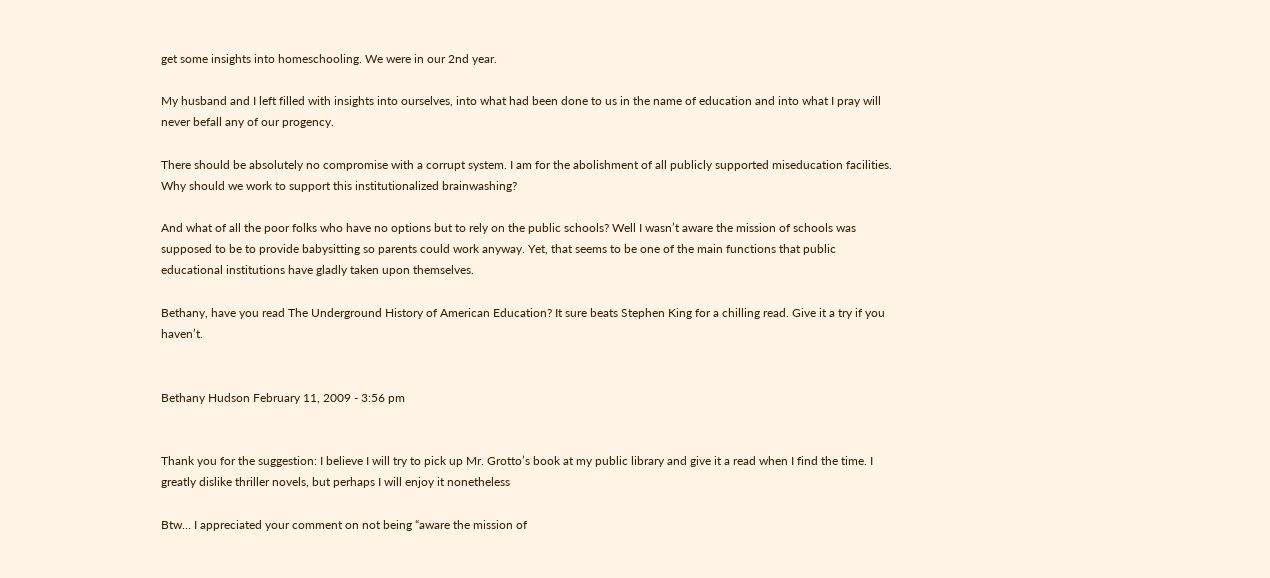get some insights into homeschooling. We were in our 2nd year.

My husband and I left filled with insights into ourselves, into what had been done to us in the name of education and into what I pray will never befall any of our progency.

There should be absolutely no compromise with a corrupt system. I am for the abolishment of all publicly supported miseducation facilities. Why should we work to support this institutionalized brainwashing?

And what of all the poor folks who have no options but to rely on the public schools? Well I wasn’t aware the mission of schools was supposed to be to provide babysitting so parents could work anyway. Yet, that seems to be one of the main functions that public educational institutions have gladly taken upon themselves.

Bethany, have you read The Underground History of American Education? It sure beats Stephen King for a chilling read. Give it a try if you haven’t.


Bethany Hudson February 11, 2009 - 3:56 pm


Thank you for the suggestion: I believe I will try to pick up Mr. Grotto’s book at my public library and give it a read when I find the time. I greatly dislike thriller novels, but perhaps I will enjoy it nonetheless

Btw… I appreciated your comment on not being “aware the mission of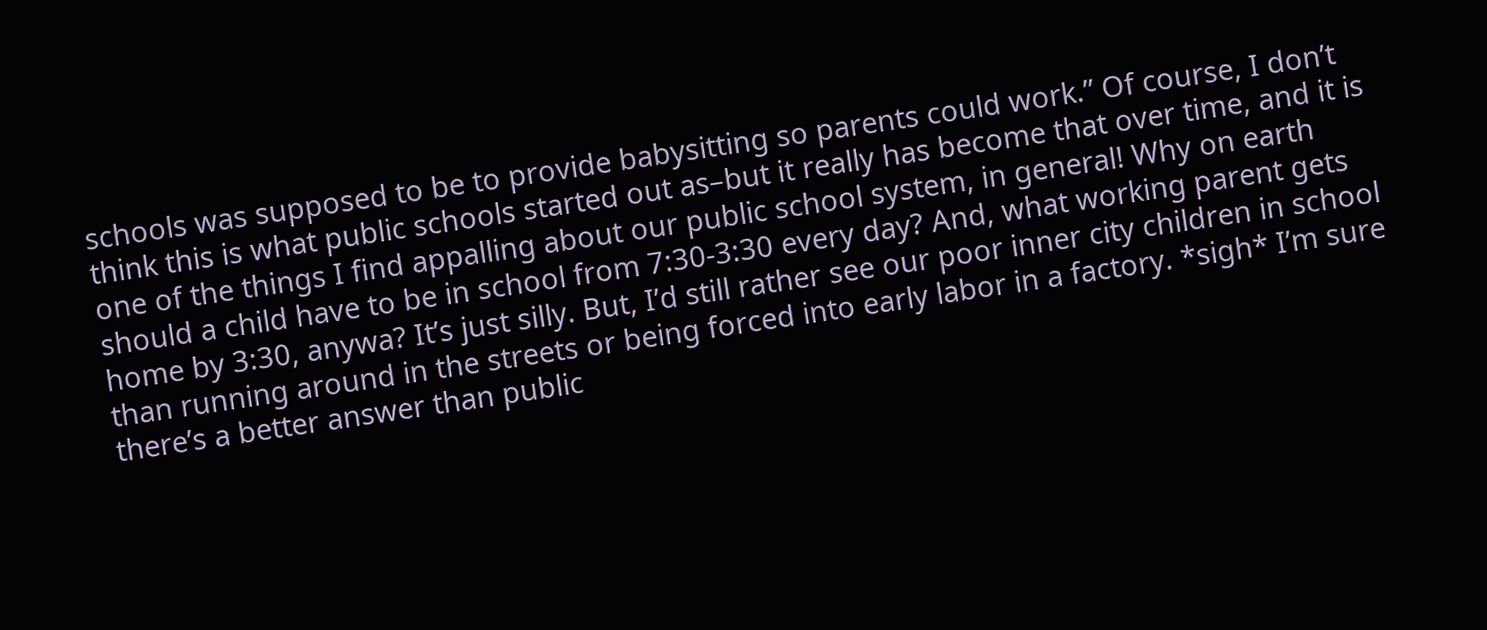schools was supposed to be to provide babysitting so parents could work.” Of course, I don’t think this is what public schools started out as–but it really has become that over time, and it is one of the things I find appalling about our public school system, in general! Why on earth should a child have to be in school from 7:30-3:30 every day? And, what working parent gets home by 3:30, anywa? It’s just silly. But, I’d still rather see our poor inner city children in school than running around in the streets or being forced into early labor in a factory. *sigh* I’m sure there’s a better answer than public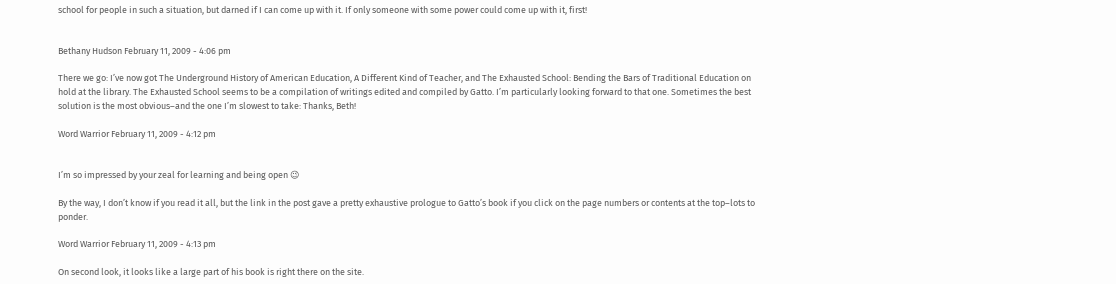school for people in such a situation, but darned if I can come up with it. If only someone with some power could come up with it, first!


Bethany Hudson February 11, 2009 - 4:06 pm

There we go: I’ve now got The Underground History of American Education, A Different Kind of Teacher, and The Exhausted School: Bending the Bars of Traditional Education on hold at the library. The Exhausted School seems to be a compilation of writings edited and compiled by Gatto. I’m particularly looking forward to that one. Sometimes the best solution is the most obvious–and the one I’m slowest to take: Thanks, Beth!

Word Warrior February 11, 2009 - 4:12 pm


I’m so impressed by your zeal for learning and being open 😉

By the way, I don’t know if you read it all, but the link in the post gave a pretty exhaustive prologue to Gatto’s book if you click on the page numbers or contents at the top–lots to ponder.

Word Warrior February 11, 2009 - 4:13 pm

On second look, it looks like a large part of his book is right there on the site.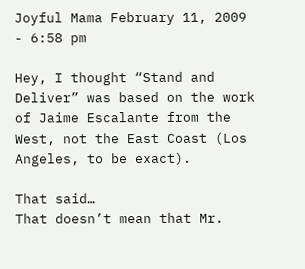Joyful Mama February 11, 2009 - 6:58 pm

Hey, I thought “Stand and Deliver” was based on the work of Jaime Escalante from the West, not the East Coast (Los Angeles, to be exact).

That said…
That doesn’t mean that Mr.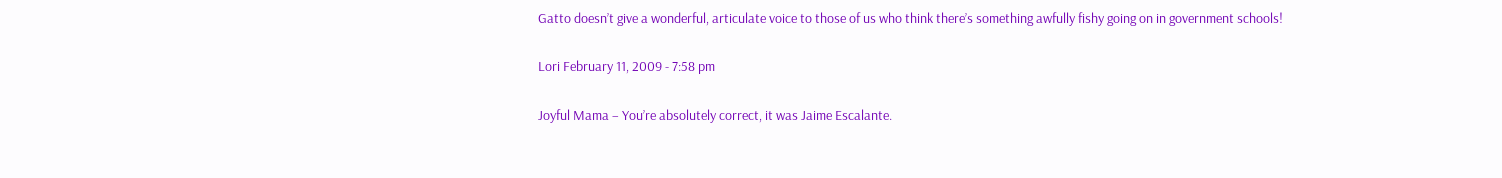Gatto doesn’t give a wonderful, articulate voice to those of us who think there’s something awfully fishy going on in government schools!

Lori February 11, 2009 - 7:58 pm

Joyful Mama – You’re absolutely correct, it was Jaime Escalante.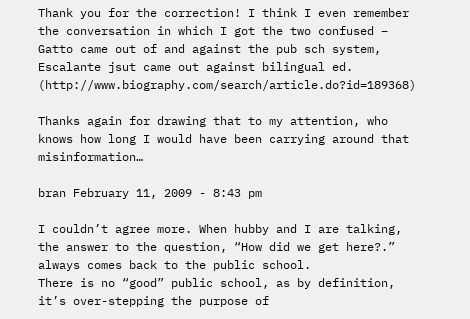Thank you for the correction! I think I even remember the conversation in which I got the two confused – Gatto came out of and against the pub sch system, Escalante jsut came out against bilingual ed. (http://www.biography.com/search/article.do?id=189368)

Thanks again for drawing that to my attention, who knows how long I would have been carrying around that misinformation…

bran February 11, 2009 - 8:43 pm

I couldn’t agree more. When hubby and I are talking, the answer to the question, “How did we get here?.” always comes back to the public school.
There is no “good” public school, as by definition, it’s over-stepping the purpose of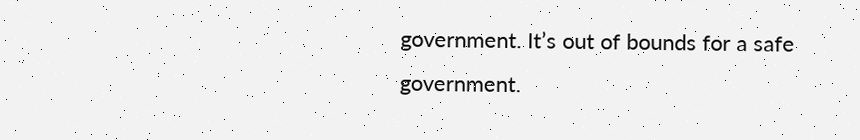government. It’s out of bounds for a safe government.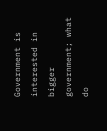Government is interested in bigger government; what do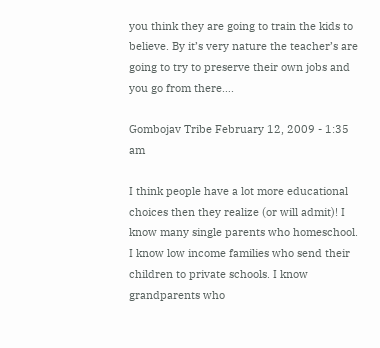you think they are going to train the kids to believe. By it’s very nature the teacher’s are going to try to preserve their own jobs and you go from there….

Gombojav Tribe February 12, 2009 - 1:35 am

I think people have a lot more educational choices then they realize (or will admit)! I know many single parents who homeschool. I know low income families who send their children to private schools. I know grandparents who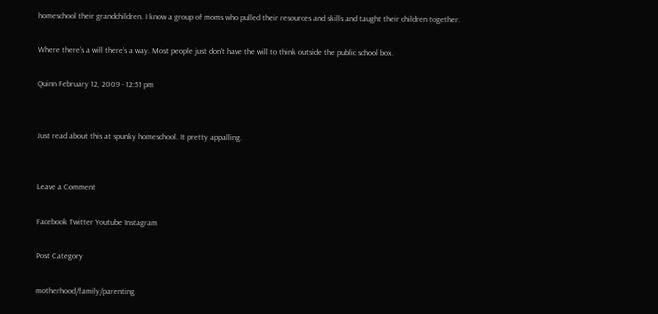homeschool their grandchildren. I know a group of moms who pulled their resources and skills and taught their children together.

Where there’s a will there’s a way. Most people just don’t have the will to think outside the public school box.

Quinn February 12, 2009 - 12:51 pm


Just read about this at spunky homeschool. It pretty appalling.


Leave a Comment

Facebook Twitter Youtube Instagram

Post Category

motherhood/family/parenting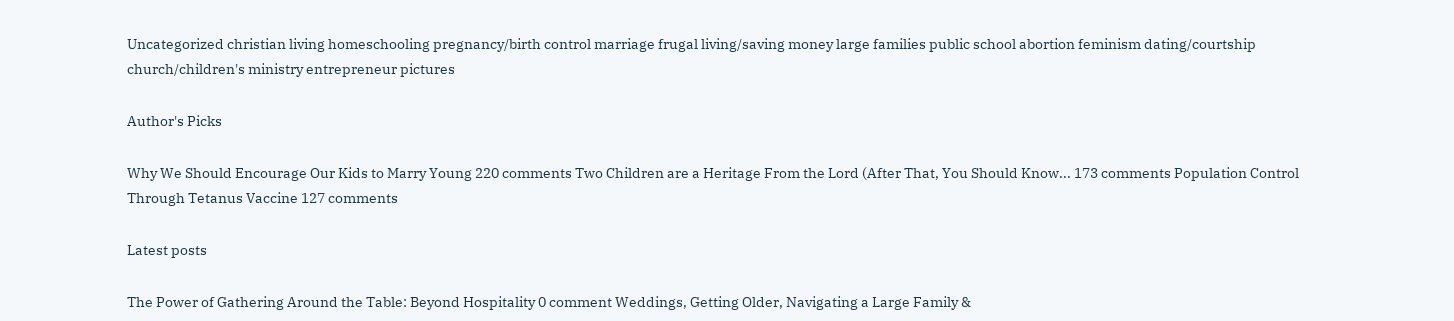Uncategorized christian living homeschooling pregnancy/birth control marriage frugal living/saving money large families public school abortion feminism dating/courtship church/children's ministry entrepreneur pictures

Author's Picks

Why We Should Encourage Our Kids to Marry Young 220 comments Two Children are a Heritage From the Lord (After That, You Should Know... 173 comments Population Control Through Tetanus Vaccine 127 comments

Latest posts

The Power of Gathering Around the Table: Beyond Hospitality 0 comment Weddings, Getting Older, Navigating a Large Family &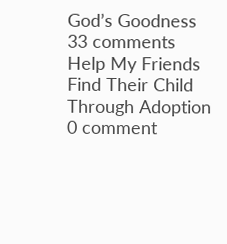God’s Goodness 33 comments Help My Friends Find Their Child Through Adoption 0 comment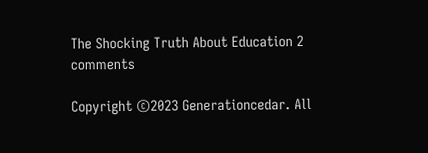The Shocking Truth About Education 2 comments

Copyright ©2023 Generationcedar. All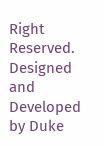Right Reserved. Designed and Developed by Duke